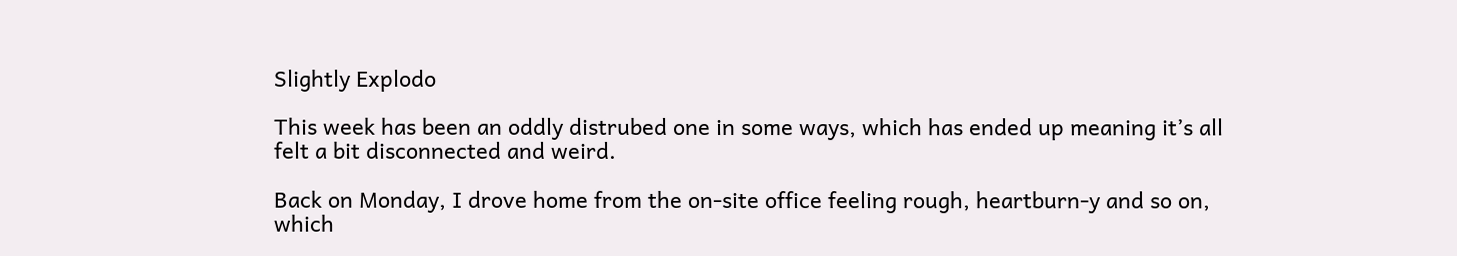Slightly Explodo

This week has been an oddly distrubed one in some ways, which has ended up meaning it’s all felt a bit disconnected and weird.

Back on Monday, I drove home from the on-site office feeling rough, heartburn-y and so on, which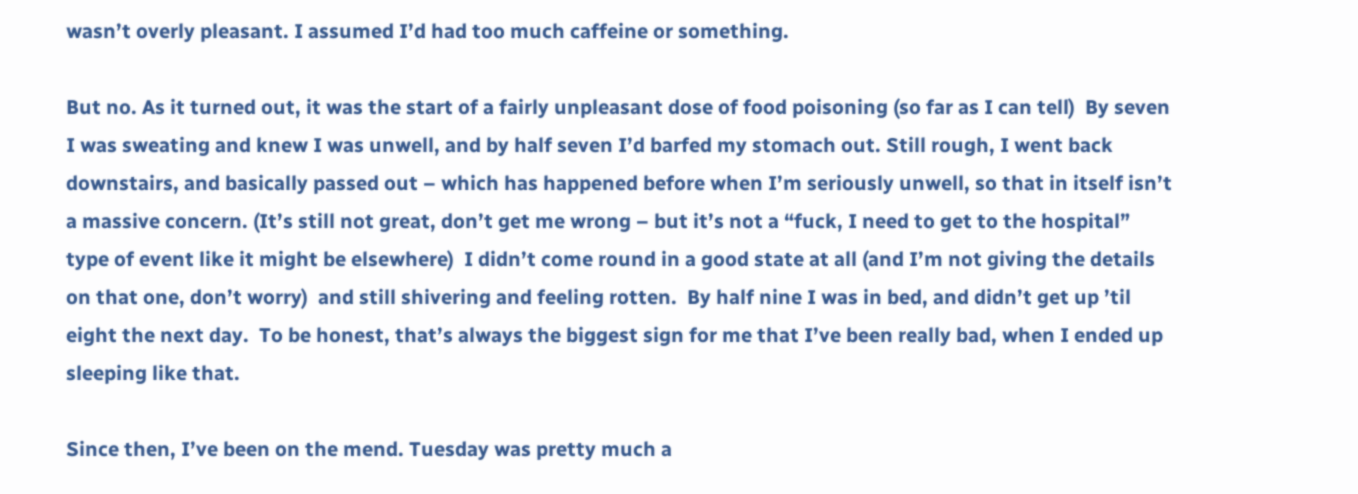wasn’t overly pleasant. I assumed I’d had too much caffeine or something.

But no. As it turned out, it was the start of a fairly unpleasant dose of food poisoning (so far as I can tell)  By seven I was sweating and knew I was unwell, and by half seven I’d barfed my stomach out. Still rough, I went back downstairs, and basically passed out – which has happened before when I’m seriously unwell, so that in itself isn’t a massive concern. (It’s still not great, don’t get me wrong – but it’s not a “fuck, I need to get to the hospital” type of event like it might be elsewhere)  I didn’t come round in a good state at all (and I’m not giving the details on that one, don’t worry)  and still shivering and feeling rotten.  By half nine I was in bed, and didn’t get up ’til eight the next day.  To be honest, that’s always the biggest sign for me that I’ve been really bad, when I ended up sleeping like that.

Since then, I’ve been on the mend. Tuesday was pretty much a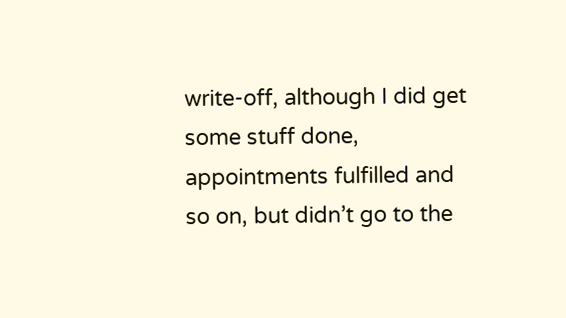write-off, although I did get some stuff done, appointments fulfilled and so on, but didn’t go to the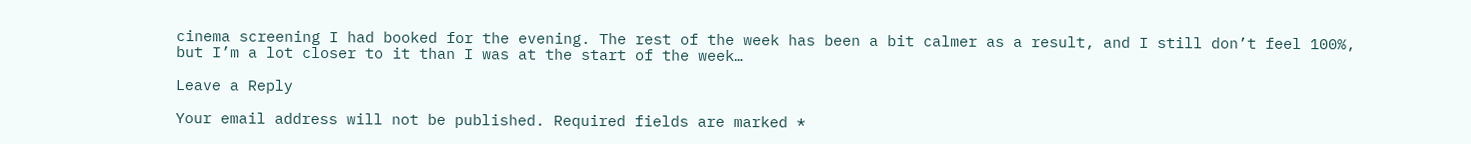cinema screening I had booked for the evening. The rest of the week has been a bit calmer as a result, and I still don’t feel 100%, but I’m a lot closer to it than I was at the start of the week…

Leave a Reply

Your email address will not be published. Required fields are marked *